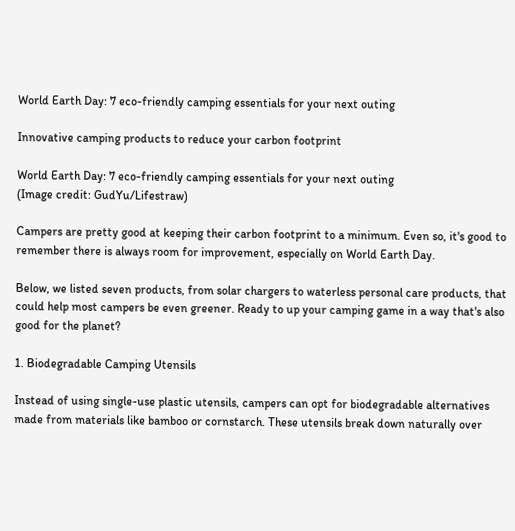World Earth Day: 7 eco-friendly camping essentials for your next outing

Innovative camping products to reduce your carbon footprint

World Earth Day: 7 eco-friendly camping essentials for your next outing
(Image credit: GudYu/Lifestraw)

Campers are pretty good at keeping their carbon footprint to a minimum. Even so, it's good to remember there is always room for improvement, especially on World Earth Day.

Below, we listed seven products, from solar chargers to waterless personal care products, that could help most campers be even greener. Ready to up your camping game in a way that's also good for the planet?

1. Biodegradable Camping Utensils

Instead of using single-use plastic utensils, campers can opt for biodegradable alternatives made from materials like bamboo or cornstarch. These utensils break down naturally over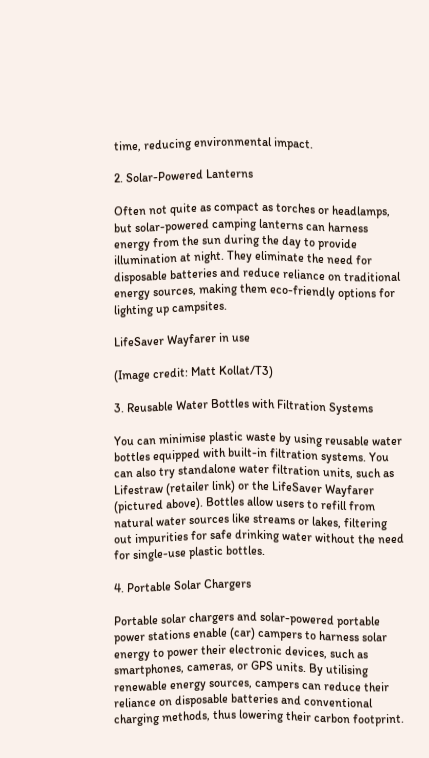time, reducing environmental impact.

2. Solar-Powered Lanterns

Often not quite as compact as torches or headlamps, but solar-powered camping lanterns can harness energy from the sun during the day to provide illumination at night. They eliminate the need for disposable batteries and reduce reliance on traditional energy sources, making them eco-friendly options for lighting up campsites.

LifeSaver Wayfarer in use

(Image credit: Matt Kollat/T3)

3. Reusable Water Bottles with Filtration Systems

You can minimise plastic waste by using reusable water bottles equipped with built-in filtration systems. You can also try standalone water filtration units, such as Lifestraw (retailer link) or the LifeSaver Wayfarer (pictured above). Bottles allow users to refill from natural water sources like streams or lakes, filtering out impurities for safe drinking water without the need for single-use plastic bottles.

4. Portable Solar Chargers

Portable solar chargers and solar-powered portable power stations enable (car) campers to harness solar energy to power their electronic devices, such as smartphones, cameras, or GPS units. By utilising renewable energy sources, campers can reduce their reliance on disposable batteries and conventional charging methods, thus lowering their carbon footprint.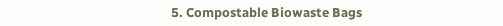5. Compostable Biowaste Bags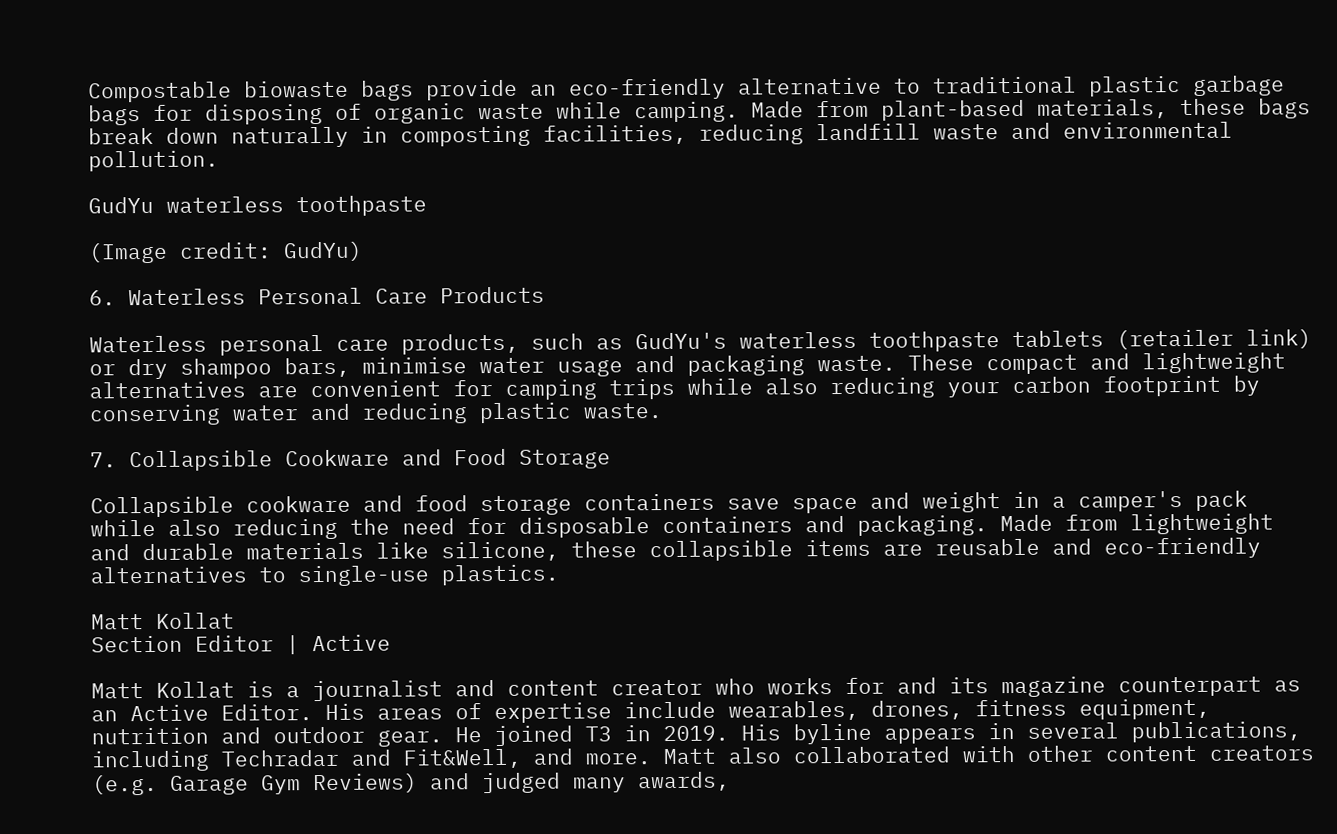Compostable biowaste bags provide an eco-friendly alternative to traditional plastic garbage bags for disposing of organic waste while camping. Made from plant-based materials, these bags break down naturally in composting facilities, reducing landfill waste and environmental pollution.

GudYu waterless toothpaste

(Image credit: GudYu)

6. Waterless Personal Care Products

Waterless personal care products, such as GudYu's waterless toothpaste tablets (retailer link) or dry shampoo bars, minimise water usage and packaging waste. These compact and lightweight alternatives are convenient for camping trips while also reducing your carbon footprint by conserving water and reducing plastic waste.

7. Collapsible Cookware and Food Storage

Collapsible cookware and food storage containers save space and weight in a camper's pack while also reducing the need for disposable containers and packaging. Made from lightweight and durable materials like silicone, these collapsible items are reusable and eco-friendly alternatives to single-use plastics.

Matt Kollat
Section Editor | Active

Matt Kollat is a journalist and content creator who works for and its magazine counterpart as an Active Editor. His areas of expertise include wearables, drones, fitness equipment, nutrition and outdoor gear. He joined T3 in 2019. His byline appears in several publications, including Techradar and Fit&Well, and more. Matt also collaborated with other content creators (e.g. Garage Gym Reviews) and judged many awards,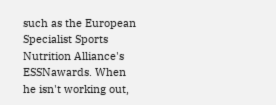such as the European Specialist Sports Nutrition Alliance's ESSNawards. When he isn't working out,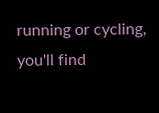running or cycling, you'll find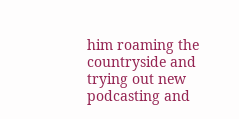him roaming the countryside and trying out new podcasting and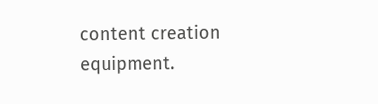content creation equipment.